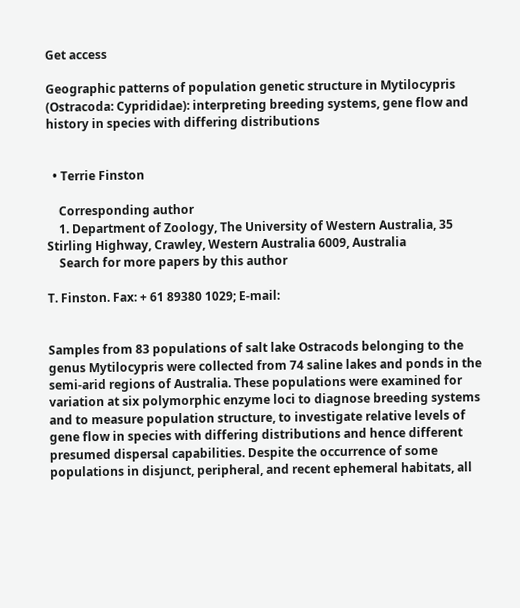Get access

Geographic patterns of population genetic structure in Mytilocypris (Ostracoda: Cyprididae): interpreting breeding systems, gene flow and history in species with differing distributions


  • Terrie Finston

    Corresponding author
    1. Department of Zoology, The University of Western Australia, 35 Stirling Highway, Crawley, Western Australia 6009, Australia
    Search for more papers by this author

T. Finston. Fax: + 61 89380 1029; E-mail:


Samples from 83 populations of salt lake Ostracods belonging to the genus Mytilocypris were collected from 74 saline lakes and ponds in the semi-arid regions of Australia. These populations were examined for variation at six polymorphic enzyme loci to diagnose breeding systems and to measure population structure, to investigate relative levels of gene flow in species with differing distributions and hence different presumed dispersal capabilities. Despite the occurrence of some populations in disjunct, peripheral, and recent ephemeral habitats, all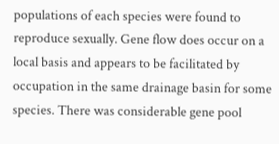populations of each species were found to reproduce sexually. Gene flow does occur on a local basis and appears to be facilitated by occupation in the same drainage basin for some species. There was considerable gene pool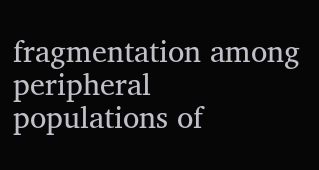fragmentation among peripheral populations of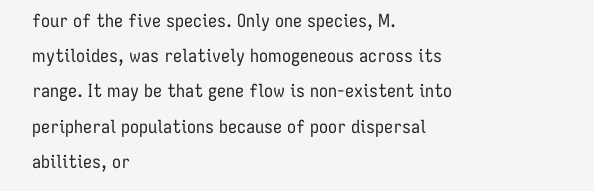four of the five species. Only one species, M. mytiloides, was relatively homogeneous across its range. It may be that gene flow is non-existent into peripheral populations because of poor dispersal abilities, or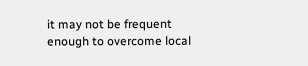it may not be frequent enough to overcome local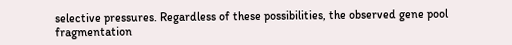selective pressures. Regardless of these possibilities, the observed gene pool fragmentation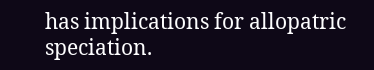has implications for allopatric speciation.